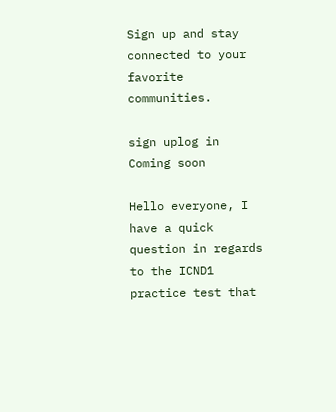Sign up and stay connected to your favorite communities.

sign uplog in
Coming soon

Hello everyone, I have a quick question in regards to the ICND1 practice test that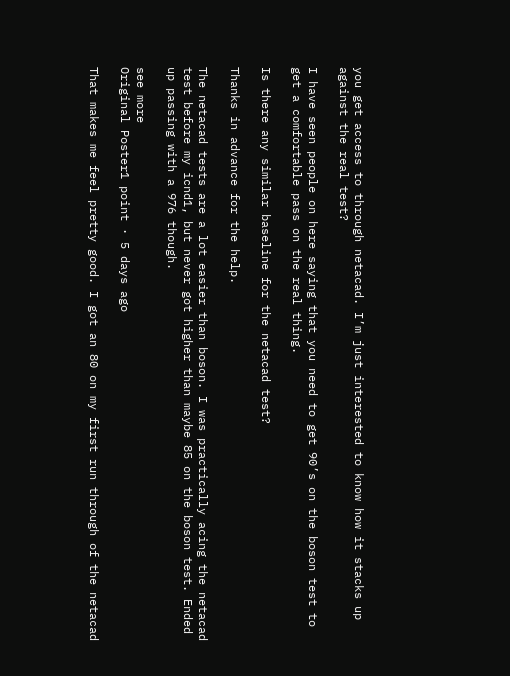you get access to through netacad. I’m just interested to know how it stacks up against the real test?

I have seen people on here saying that you need to get 90’s on the boson test to get a comfortable pass on the real thing.

Is there any similar baseline for the netacad test?

Thanks in advance for the help.

The netacad tests are a lot easier than boson. I was practically acing the netacad test before my icnd1, but never got higher than maybe 85 on the boson test. Ended up passing with a 976 though.

see more
Original Poster1 point · 5 days ago

That makes me feel pretty good. I got an 80 on my first run through of the netacad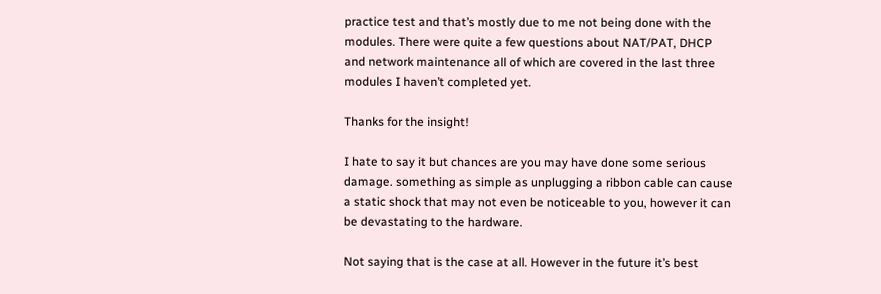practice test and that’s mostly due to me not being done with the modules. There were quite a few questions about NAT/PAT, DHCP and network maintenance all of which are covered in the last three modules I haven’t completed yet.

Thanks for the insight!

I hate to say it but chances are you may have done some serious damage. something as simple as unplugging a ribbon cable can cause a static shock that may not even be noticeable to you, however it can be devastating to the hardware.

Not saying that is the case at all. However in the future it’s best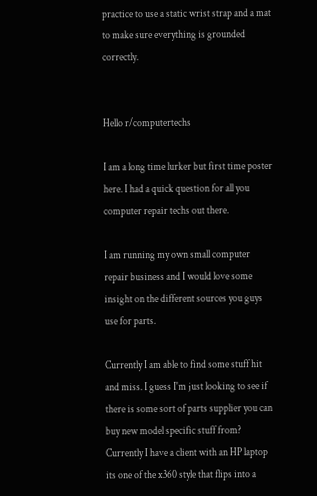practice to use a static wrist strap and a mat to make sure everything is grounded correctly.


Hello r/computertechs

I am a long time lurker but first time poster here. I had a quick question for all you computer repair techs out there.

I am running my own small computer repair business and I would love some insight on the different sources you guys use for parts.

Currently I am able to find some stuff hit and miss. I guess I'm just looking to see if there is some sort of parts supplier you can buy new model specific stuff from? Currently I have a client with an HP laptop its one of the x360 style that flips into a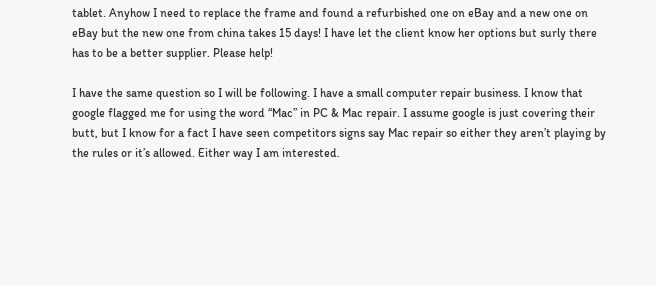tablet. Anyhow I need to replace the frame and found a refurbished one on eBay and a new one on eBay but the new one from china takes 15 days! I have let the client know her options but surly there has to be a better supplier. Please help!

I have the same question so I will be following. I have a small computer repair business. I know that google flagged me for using the word “Mac” in PC & Mac repair. I assume google is just covering their butt, but I know for a fact I have seen competitors signs say Mac repair so either they aren’t playing by the rules or it’s allowed. Either way I am interested.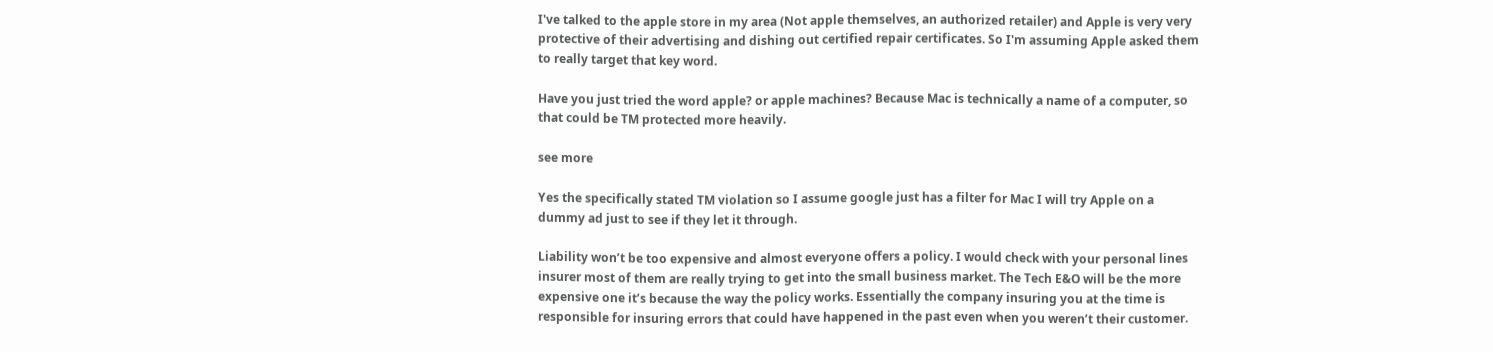I've talked to the apple store in my area (Not apple themselves, an authorized retailer) and Apple is very very protective of their advertising and dishing out certified repair certificates. So I'm assuming Apple asked them to really target that key word.

Have you just tried the word apple? or apple machines? Because Mac is technically a name of a computer, so that could be TM protected more heavily.

see more

Yes the specifically stated TM violation so I assume google just has a filter for Mac I will try Apple on a dummy ad just to see if they let it through.

Liability won’t be too expensive and almost everyone offers a policy. I would check with your personal lines insurer most of them are really trying to get into the small business market. The Tech E&O will be the more expensive one it’s because the way the policy works. Essentially the company insuring you at the time is responsible for insuring errors that could have happened in the past even when you weren’t their customer.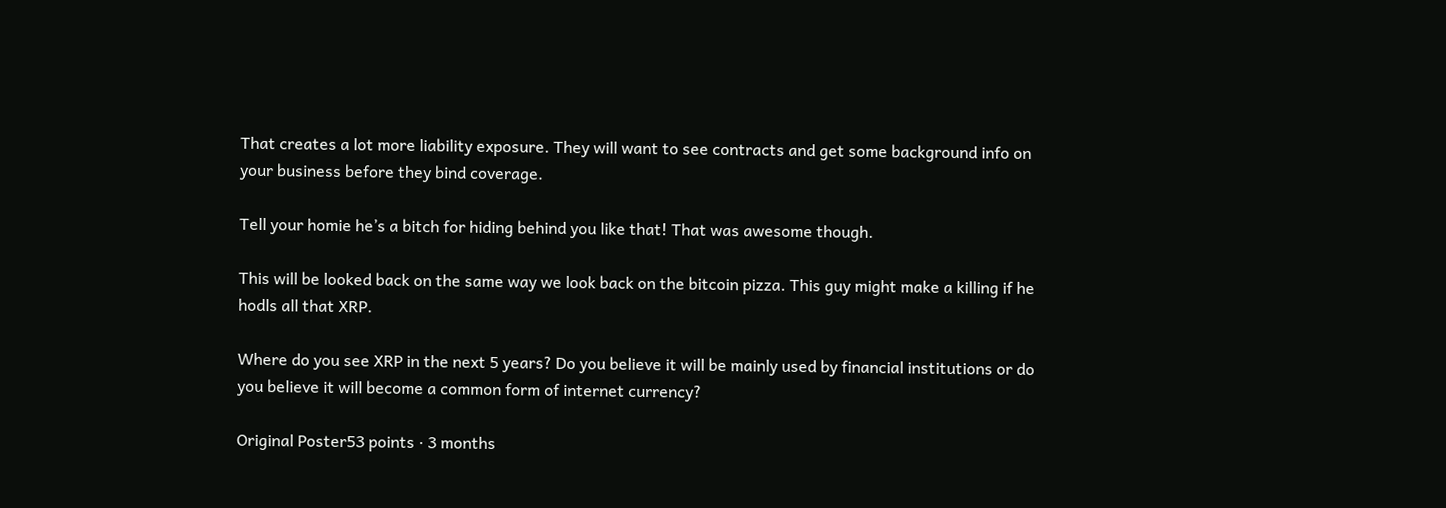That creates a lot more liability exposure. They will want to see contracts and get some background info on your business before they bind coverage.

Tell your homie he’s a bitch for hiding behind you like that! That was awesome though.

This will be looked back on the same way we look back on the bitcoin pizza. This guy might make a killing if he hodls all that XRP.

Where do you see XRP in the next 5 years? Do you believe it will be mainly used by financial institutions or do you believe it will become a common form of internet currency?

Original Poster53 points · 3 months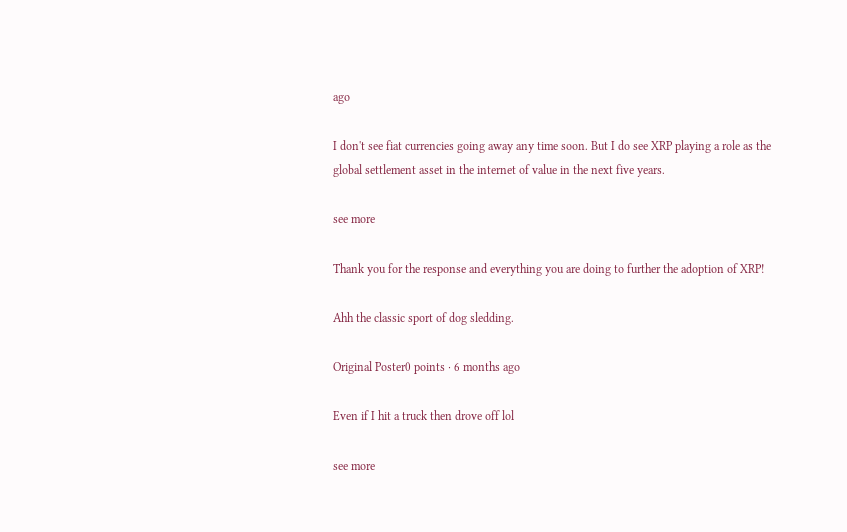ago

I don't see fiat currencies going away any time soon. But I do see XRP playing a role as the global settlement asset in the internet of value in the next five years.

see more

Thank you for the response and everything you are doing to further the adoption of XRP!

Ahh the classic sport of dog sledding.

Original Poster0 points · 6 months ago

Even if I hit a truck then drove off lol

see more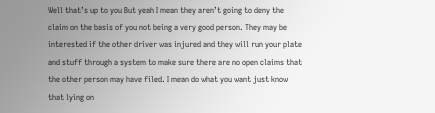Well that’s up to you But yeah I mean they aren’t going to deny the claim on the basis of you not being a very good person. They may be interested if the other driver was injured and they will run your plate and stuff through a system to make sure there are no open claims that the other person may have filed. I mean do what you want just know that lying on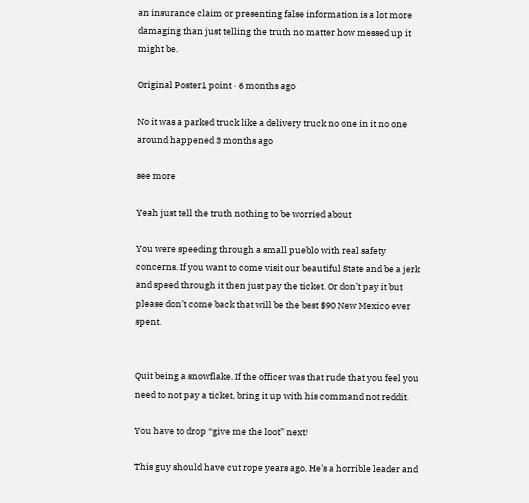an insurance claim or presenting false information is a lot more damaging than just telling the truth no matter how messed up it might be.

Original Poster1 point · 6 months ago

No it was a parked truck like a delivery truck no one in it no one around happened 3 months ago

see more

Yeah just tell the truth nothing to be worried about

You were speeding through a small pueblo with real safety concerns. If you want to come visit our beautiful State and be a jerk and speed through it then just pay the ticket. Or don’t pay it but please don’t come back that will be the best $90 New Mexico ever spent.


Quit being a snowflake. If the officer was that rude that you feel you need to not pay a ticket, bring it up with his command not reddit.

You have to drop “give me the loot” next!

This guy should have cut rope years ago. He’s a horrible leader and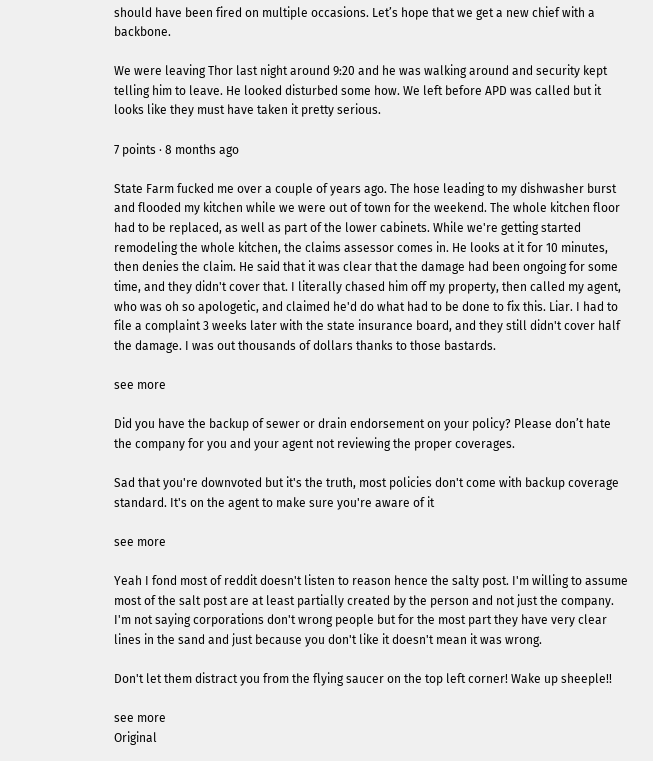should have been fired on multiple occasions. Let’s hope that we get a new chief with a backbone.

We were leaving Thor last night around 9:20 and he was walking around and security kept telling him to leave. He looked disturbed some how. We left before APD was called but it looks like they must have taken it pretty serious.

7 points · 8 months ago

State Farm fucked me over a couple of years ago. The hose leading to my dishwasher burst and flooded my kitchen while we were out of town for the weekend. The whole kitchen floor had to be replaced, as well as part of the lower cabinets. While we're getting started remodeling the whole kitchen, the claims assessor comes in. He looks at it for 10 minutes, then denies the claim. He said that it was clear that the damage had been ongoing for some time, and they didn't cover that. I literally chased him off my property, then called my agent, who was oh so apologetic, and claimed he'd do what had to be done to fix this. Liar. I had to file a complaint 3 weeks later with the state insurance board, and they still didn't cover half the damage. I was out thousands of dollars thanks to those bastards.

see more

Did you have the backup of sewer or drain endorsement on your policy? Please don’t hate the company for you and your agent not reviewing the proper coverages.

Sad that you're downvoted but it's the truth, most policies don't come with backup coverage standard. It's on the agent to make sure you're aware of it

see more

Yeah I fond most of reddit doesn't listen to reason hence the salty post. I'm willing to assume most of the salt post are at least partially created by the person and not just the company. I'm not saying corporations don't wrong people but for the most part they have very clear lines in the sand and just because you don't like it doesn't mean it was wrong.

Don't let them distract you from the flying saucer on the top left corner! Wake up sheeple!!

see more
Original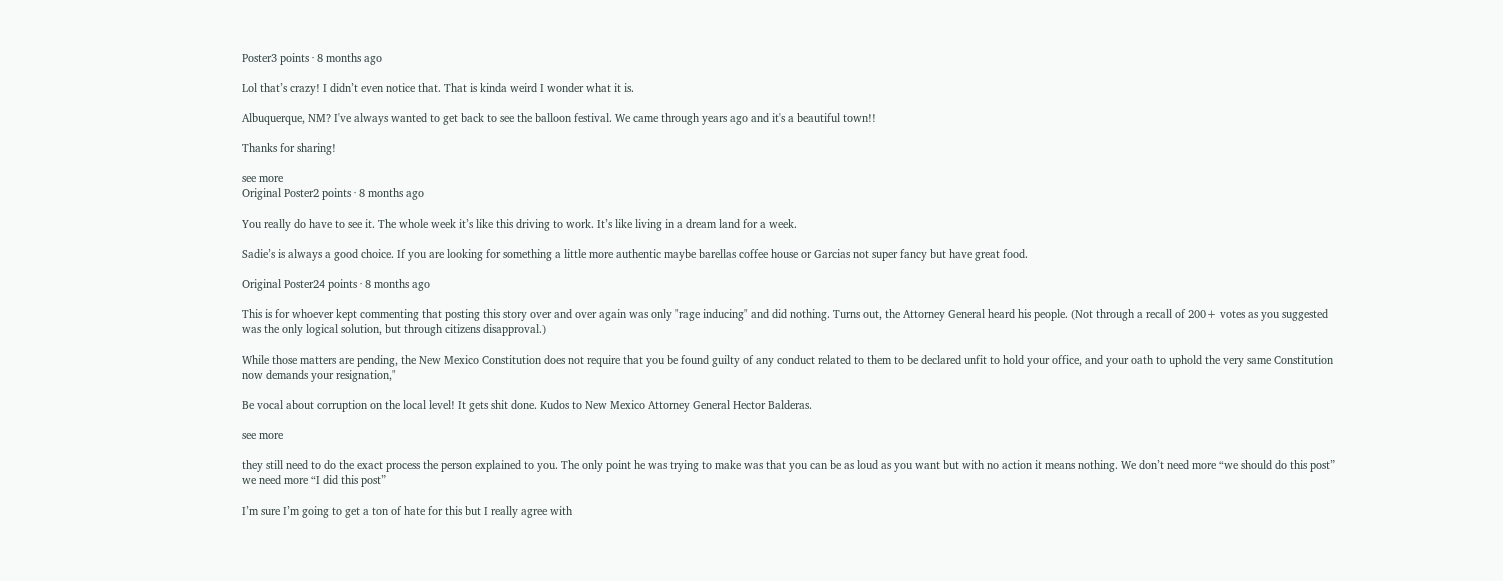Poster3 points · 8 months ago

Lol that’s crazy! I didn’t even notice that. That is kinda weird I wonder what it is.

Albuquerque, NM? I've always wanted to get back to see the balloon festival. We came through years ago and it's a beautiful town!!

Thanks for sharing!

see more
Original Poster2 points · 8 months ago

You really do have to see it. The whole week it’s like this driving to work. It’s like living in a dream land for a week.

Sadie’s is always a good choice. If you are looking for something a little more authentic maybe barellas coffee house or Garcias not super fancy but have great food.

Original Poster24 points · 8 months ago

This is for whoever kept commenting that posting this story over and over again was only "rage inducing" and did nothing. Turns out, the Attorney General heard his people. (Not through a recall of 200+ votes as you suggested was the only logical solution, but through citizens disapproval.)

While those matters are pending, the New Mexico Constitution does not require that you be found guilty of any conduct related to them to be declared unfit to hold your office, and your oath to uphold the very same Constitution now demands your resignation,"

Be vocal about corruption on the local level! It gets shit done. Kudos to New Mexico Attorney General Hector Balderas.

see more

they still need to do the exact process the person explained to you. The only point he was trying to make was that you can be as loud as you want but with no action it means nothing. We don’t need more “we should do this post” we need more “I did this post”

I’m sure I’m going to get a ton of hate for this but I really agree with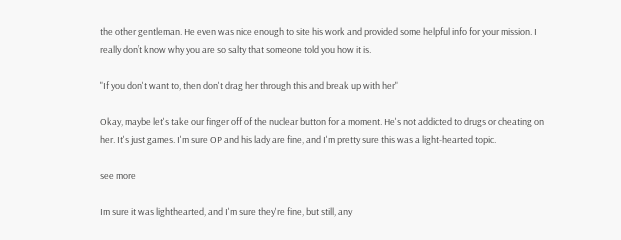the other gentleman. He even was nice enough to site his work and provided some helpful info for your mission. I really don’t know why you are so salty that someone told you how it is.

"If you don't want to, then don't drag her through this and break up with her"

Okay, maybe let's take our finger off of the nuclear button for a moment. He's not addicted to drugs or cheating on her. It's just games. I'm sure OP and his lady are fine, and I'm pretty sure this was a light-hearted topic.

see more

Im sure it was lighthearted, and I'm sure they're fine, but still, any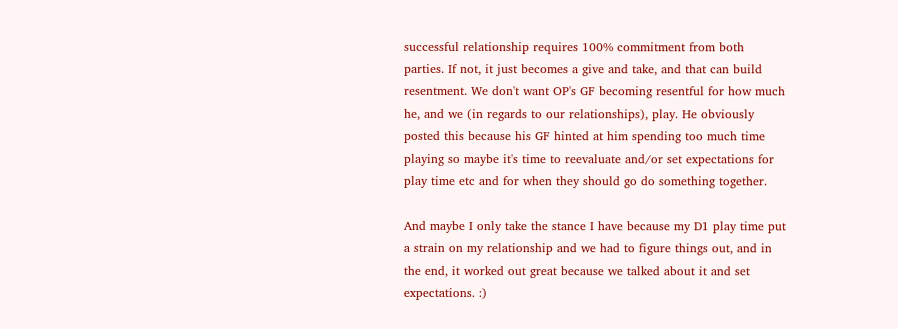successful relationship requires 100% commitment from both parties. If not, it just becomes a give and take, and that can build resentment. We don't want OP's GF becoming resentful for how much he, and we (in regards to our relationships), play. He obviously posted this because his GF hinted at him spending too much time playing so maybe it's time to reevaluate and/or set expectations for play time etc and for when they should go do something together.

And maybe I only take the stance I have because my D1 play time put a strain on my relationship and we had to figure things out, and in the end, it worked out great because we talked about it and set expectations. :)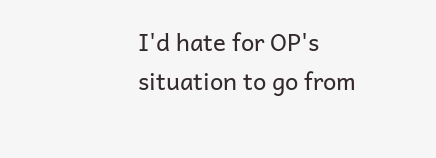I'd hate for OP's situation to go from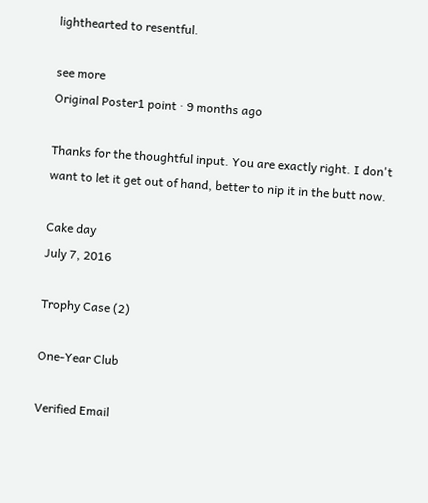lighthearted to resentful.

see more
Original Poster1 point · 9 months ago

Thanks for the thoughtful input. You are exactly right. I don't want to let it get out of hand, better to nip it in the butt now.

Cake day
July 7, 2016

Trophy Case (2)

One-Year Club

Verified Email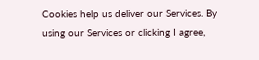Cookies help us deliver our Services. By using our Services or clicking I agree,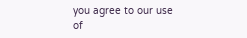you agree to our use of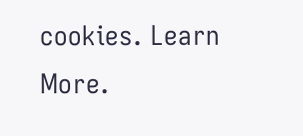cookies. Learn More.